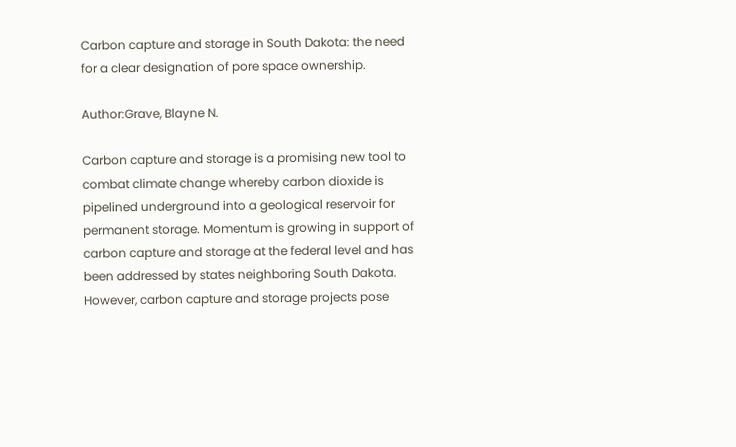Carbon capture and storage in South Dakota: the need for a clear designation of pore space ownership.

Author:Grave, Blayne N.

Carbon capture and storage is a promising new tool to combat climate change whereby carbon dioxide is pipelined underground into a geological reservoir for permanent storage. Momentum is growing in support of carbon capture and storage at the federal level and has been addressed by states neighboring South Dakota. However, carbon capture and storage projects pose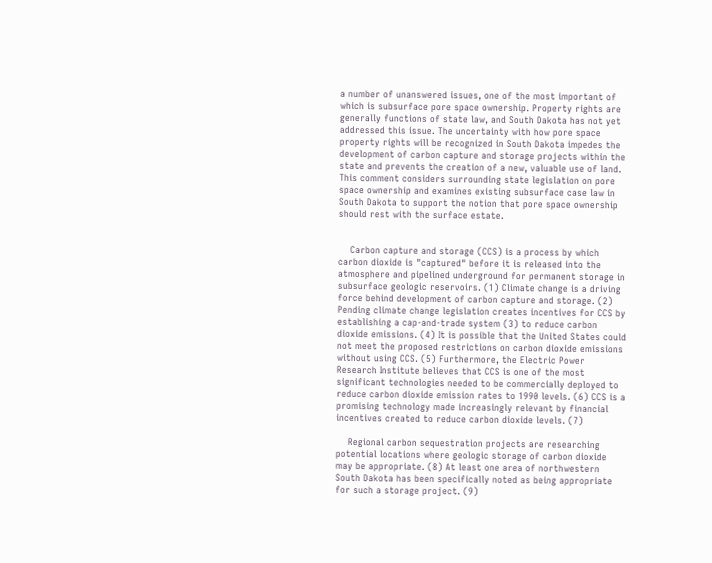a number of unanswered issues, one of the most important of which is subsurface pore space ownership. Property rights are generally functions of state law, and South Dakota has not yet addressed this issue. The uncertainty with how pore space property rights will be recognized in South Dakota impedes the development of carbon capture and storage projects within the state and prevents the creation of a new, valuable use of land. This comment considers surrounding state legislation on pore space ownership and examines existing subsurface case law in South Dakota to support the notion that pore space ownership should rest with the surface estate.


    Carbon capture and storage (CCS) is a process by which carbon dioxide is "captured" before it is released into the atmosphere and pipelined underground for permanent storage in subsurface geologic reservoirs. (1) Climate change is a driving force behind development of carbon capture and storage. (2) Pending climate change legislation creates incentives for CCS by establishing a cap-and-trade system (3) to reduce carbon dioxide emissions. (4) It is possible that the United States could not meet the proposed restrictions on carbon dioxide emissions without using CCS. (5) Furthermore, the Electric Power Research Institute believes that CCS is one of the most significant technologies needed to be commercially deployed to reduce carbon dioxide emission rates to 1990 levels. (6) CCS is a promising technology made increasingly relevant by financial incentives created to reduce carbon dioxide levels. (7)

    Regional carbon sequestration projects are researching potential locations where geologic storage of carbon dioxide may be appropriate. (8) At least one area of northwestern South Dakota has been specifically noted as being appropriate for such a storage project. (9)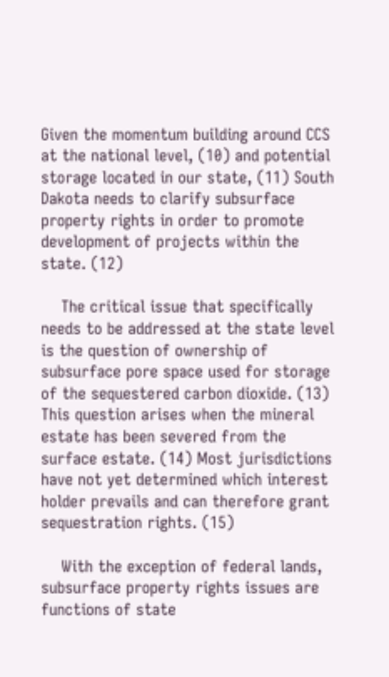Given the momentum building around CCS at the national level, (10) and potential storage located in our state, (11) South Dakota needs to clarify subsurface property rights in order to promote development of projects within the state. (12)

    The critical issue that specifically needs to be addressed at the state level is the question of ownership of subsurface pore space used for storage of the sequestered carbon dioxide. (13) This question arises when the mineral estate has been severed from the surface estate. (14) Most jurisdictions have not yet determined which interest holder prevails and can therefore grant sequestration rights. (15)

    With the exception of federal lands, subsurface property rights issues are functions of state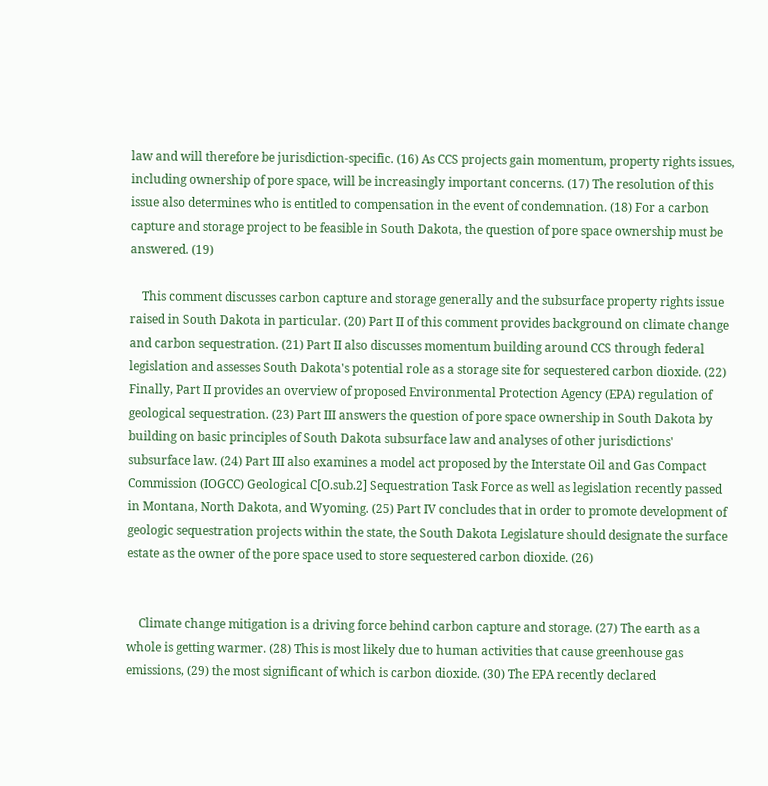law and will therefore be jurisdiction-specific. (16) As CCS projects gain momentum, property rights issues, including ownership of pore space, will be increasingly important concerns. (17) The resolution of this issue also determines who is entitled to compensation in the event of condemnation. (18) For a carbon capture and storage project to be feasible in South Dakota, the question of pore space ownership must be answered. (19)

    This comment discusses carbon capture and storage generally and the subsurface property rights issue raised in South Dakota in particular. (20) Part II of this comment provides background on climate change and carbon sequestration. (21) Part II also discusses momentum building around CCS through federal legislation and assesses South Dakota's potential role as a storage site for sequestered carbon dioxide. (22) Finally, Part II provides an overview of proposed Environmental Protection Agency (EPA) regulation of geological sequestration. (23) Part III answers the question of pore space ownership in South Dakota by building on basic principles of South Dakota subsurface law and analyses of other jurisdictions' subsurface law. (24) Part III also examines a model act proposed by the Interstate Oil and Gas Compact Commission (IOGCC) Geological C[O.sub.2] Sequestration Task Force as well as legislation recently passed in Montana, North Dakota, and Wyoming. (25) Part IV concludes that in order to promote development of geologic sequestration projects within the state, the South Dakota Legislature should designate the surface estate as the owner of the pore space used to store sequestered carbon dioxide. (26)


    Climate change mitigation is a driving force behind carbon capture and storage. (27) The earth as a whole is getting warmer. (28) This is most likely due to human activities that cause greenhouse gas emissions, (29) the most significant of which is carbon dioxide. (30) The EPA recently declared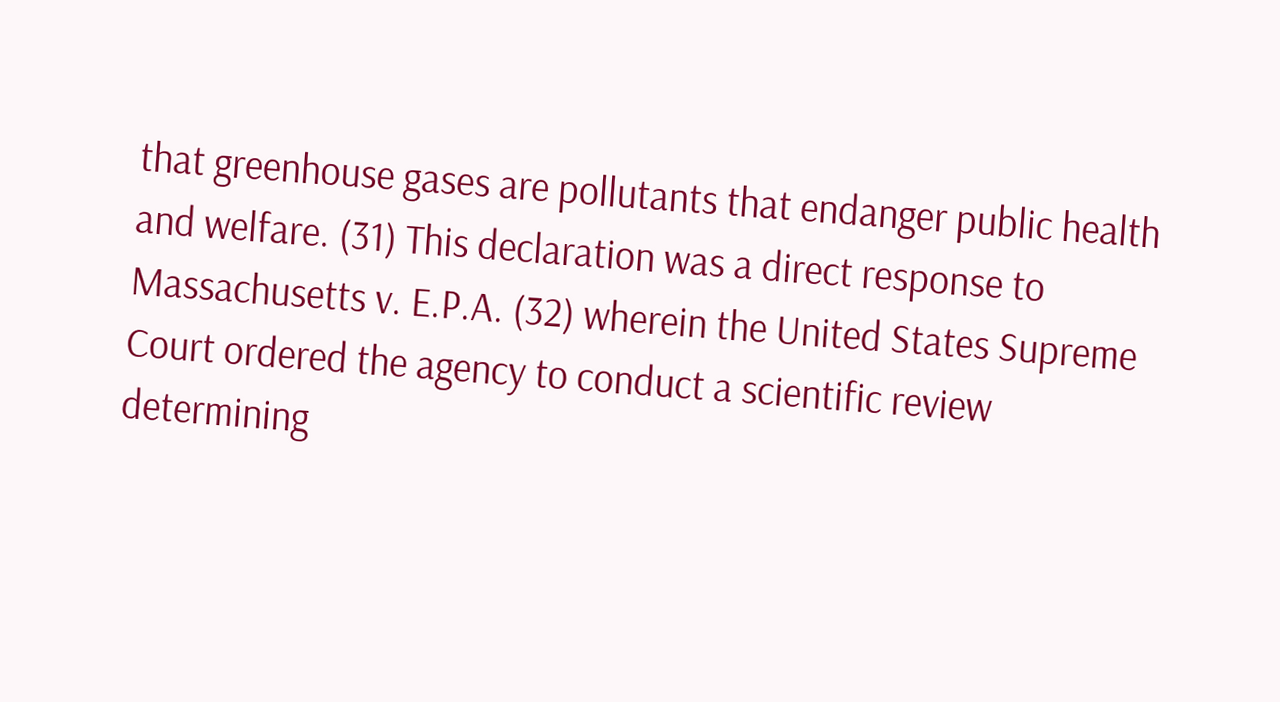that greenhouse gases are pollutants that endanger public health and welfare. (31) This declaration was a direct response to Massachusetts v. E.P.A. (32) wherein the United States Supreme Court ordered the agency to conduct a scientific review determining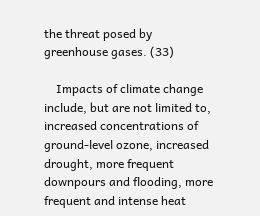the threat posed by greenhouse gases. (33)

    Impacts of climate change include, but are not limited to, increased concentrations of ground-level ozone, increased drought, more frequent downpours and flooding, more frequent and intense heat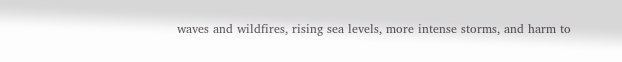waves and wildfires, rising sea levels, more intense storms, and harm to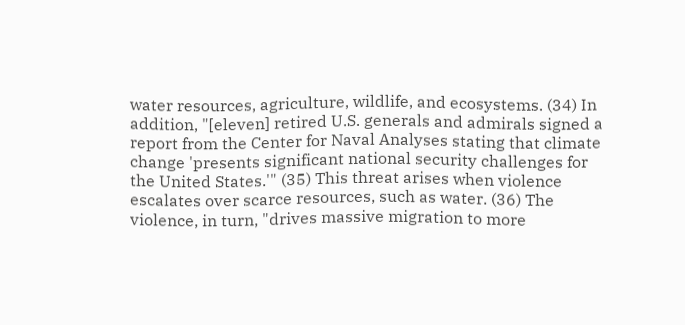water resources, agriculture, wildlife, and ecosystems. (34) In addition, "[eleven] retired U.S. generals and admirals signed a report from the Center for Naval Analyses stating that climate change 'presents significant national security challenges for the United States.'" (35) This threat arises when violence escalates over scarce resources, such as water. (36) The violence, in turn, "drives massive migration to more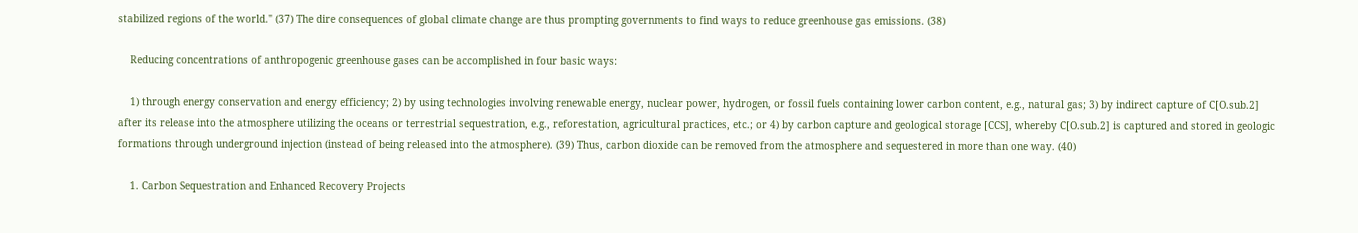stabilized regions of the world." (37) The dire consequences of global climate change are thus prompting governments to find ways to reduce greenhouse gas emissions. (38)

    Reducing concentrations of anthropogenic greenhouse gases can be accomplished in four basic ways:

    1) through energy conservation and energy efficiency; 2) by using technologies involving renewable energy, nuclear power, hydrogen, or fossil fuels containing lower carbon content, e.g., natural gas; 3) by indirect capture of C[O.sub.2] after its release into the atmosphere utilizing the oceans or terrestrial sequestration, e.g., reforestation, agricultural practices, etc.; or 4) by carbon capture and geological storage [CCS], whereby C[O.sub.2] is captured and stored in geologic formations through underground injection (instead of being released into the atmosphere). (39) Thus, carbon dioxide can be removed from the atmosphere and sequestered in more than one way. (40)

    1. Carbon Sequestration and Enhanced Recovery Projects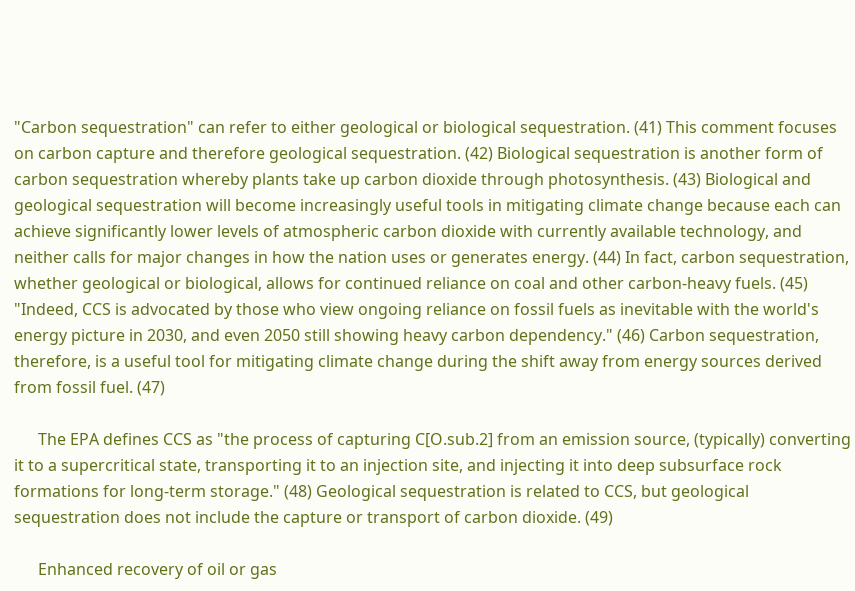"Carbon sequestration" can refer to either geological or biological sequestration. (41) This comment focuses on carbon capture and therefore geological sequestration. (42) Biological sequestration is another form of carbon sequestration whereby plants take up carbon dioxide through photosynthesis. (43) Biological and geological sequestration will become increasingly useful tools in mitigating climate change because each can achieve significantly lower levels of atmospheric carbon dioxide with currently available technology, and neither calls for major changes in how the nation uses or generates energy. (44) In fact, carbon sequestration, whether geological or biological, allows for continued reliance on coal and other carbon-heavy fuels. (45) "Indeed, CCS is advocated by those who view ongoing reliance on fossil fuels as inevitable with the world's energy picture in 2030, and even 2050 still showing heavy carbon dependency." (46) Carbon sequestration, therefore, is a useful tool for mitigating climate change during the shift away from energy sources derived from fossil fuel. (47)

      The EPA defines CCS as "the process of capturing C[O.sub.2] from an emission source, (typically) converting it to a supercritical state, transporting it to an injection site, and injecting it into deep subsurface rock formations for long-term storage." (48) Geological sequestration is related to CCS, but geological sequestration does not include the capture or transport of carbon dioxide. (49)

      Enhanced recovery of oil or gas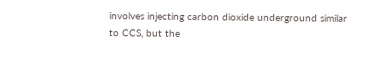involves injecting carbon dioxide underground similar to CCS, but the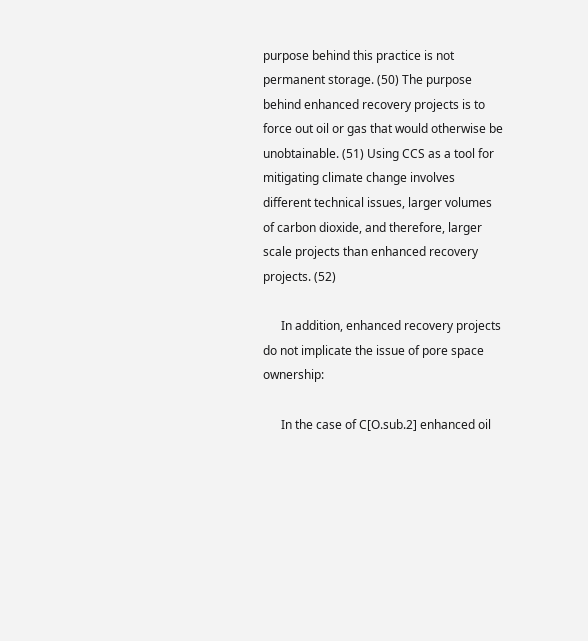purpose behind this practice is not permanent storage. (50) The purpose behind enhanced recovery projects is to force out oil or gas that would otherwise be unobtainable. (51) Using CCS as a tool for mitigating climate change involves different technical issues, larger volumes of carbon dioxide, and therefore, larger scale projects than enhanced recovery projects. (52)

      In addition, enhanced recovery projects do not implicate the issue of pore space ownership:

      In the case of C[O.sub.2] enhanced oil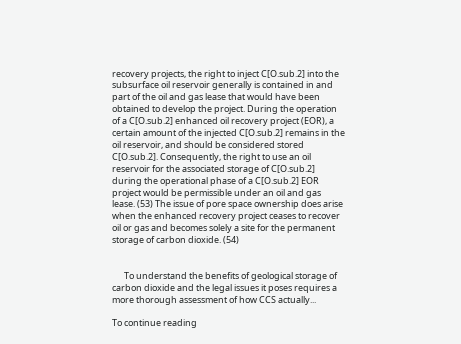recovery projects, the right to inject C[O.sub.2] into the subsurface oil reservoir generally is contained in and part of the oil and gas lease that would have been obtained to develop the project. During the operation of a C[O.sub.2] enhanced oil recovery project (EOR), a certain amount of the injected C[O.sub.2] remains in the oil reservoir, and should be considered stored C[O.sub.2]. Consequently, the right to use an oil reservoir for the associated storage of C[O.sub.2] during the operational phase of a C[O.sub.2] EOR project would be permissible under an oil and gas lease. (53) The issue of pore space ownership does arise when the enhanced recovery project ceases to recover oil or gas and becomes solely a site for the permanent storage of carbon dioxide. (54)


      To understand the benefits of geological storage of carbon dioxide and the legal issues it poses requires a more thorough assessment of how CCS actually...

To continue reading